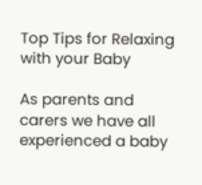Top Tips for Relaxing with your Baby

As parents and carers we have all experienced a baby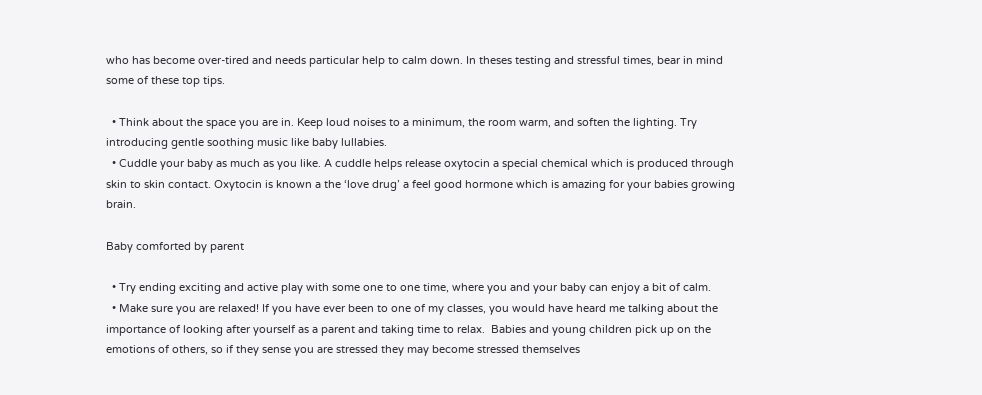who has become over-tired and needs particular help to calm down. In theses testing and stressful times, bear in mind some of these top tips.

  • Think about the space you are in. Keep loud noises to a minimum, the room warm, and soften the lighting. Try introducing gentle soothing music like baby lullabies.
  • Cuddle your baby as much as you like. A cuddle helps release oxytocin a special chemical which is produced through skin to skin contact. Oxytocin is known a the ‘love drug’ a feel good hormone which is amazing for your babies growing brain.

Baby comforted by parent

  • Try ending exciting and active play with some one to one time, where you and your baby can enjoy a bit of calm.
  • Make sure you are relaxed! If you have ever been to one of my classes, you would have heard me talking about the importance of looking after yourself as a parent and taking time to relax.  Babies and young children pick up on the emotions of others, so if they sense you are stressed they may become stressed themselves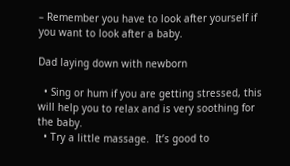– Remember you have to look after yourself if you want to look after a baby.

Dad laying down with newborn

  • Sing or hum if you are getting stressed, this will help you to relax and is very soothing for the baby.
  • Try a little massage.  It’s good to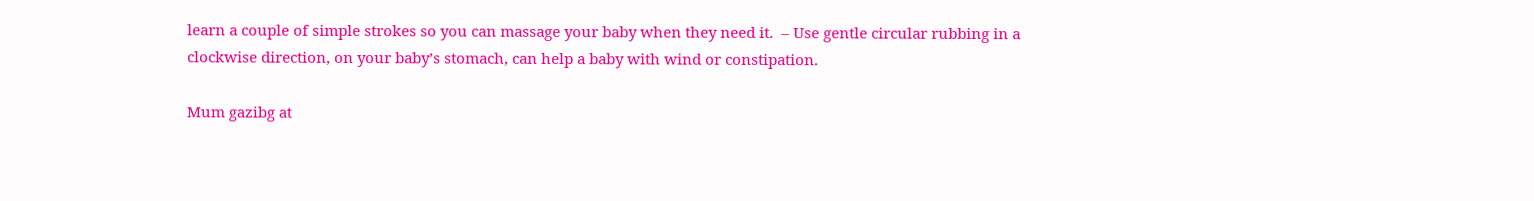learn a couple of simple strokes so you can massage your baby when they need it.  – Use gentle circular rubbing in a clockwise direction, on your baby’s stomach, can help a baby with wind or constipation.

Mum gazibg at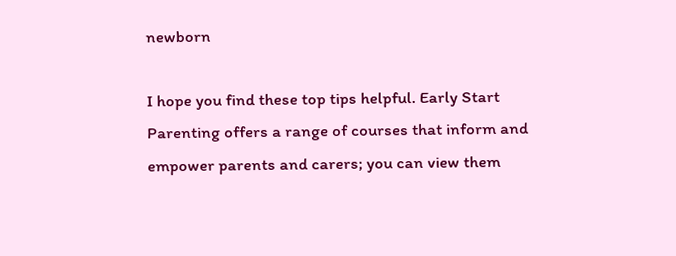newborn

I hope you find these top tips helpful. Early Start Parenting offers a range of courses that inform and empower parents and carers; you can view them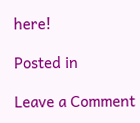here!

Posted in

Leave a Comment